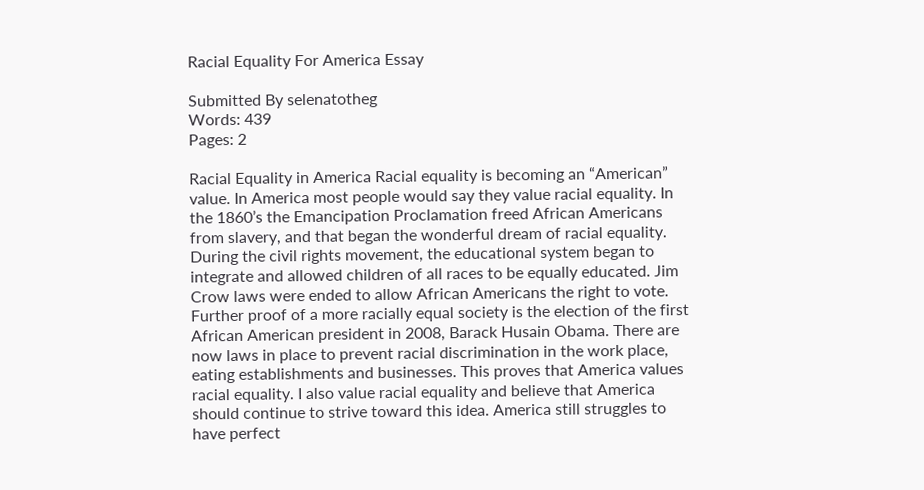Racial Equality For America Essay

Submitted By selenatotheg
Words: 439
Pages: 2

Racial Equality in America Racial equality is becoming an “American” value. In America most people would say they value racial equality. In the 1860’s the Emancipation Proclamation freed African Americans from slavery, and that began the wonderful dream of racial equality. During the civil rights movement, the educational system began to integrate and allowed children of all races to be equally educated. Jim Crow laws were ended to allow African Americans the right to vote. Further proof of a more racially equal society is the election of the first African American president in 2008, Barack Husain Obama. There are now laws in place to prevent racial discrimination in the work place, eating establishments and businesses. This proves that America values racial equality. I also value racial equality and believe that America should continue to strive toward this idea. America still struggles to have perfect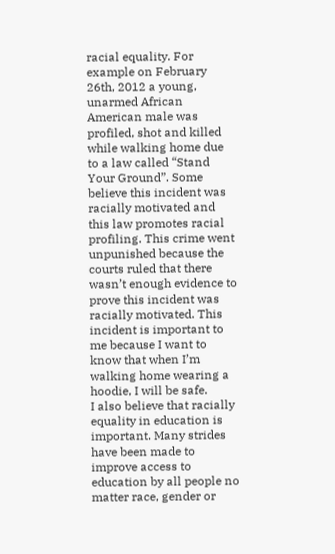racial equality. For example on February 26th, 2012 a young, unarmed African American male was profiled, shot and killed while walking home due to a law called “Stand Your Ground”. Some believe this incident was racially motivated and this law promotes racial profiling. This crime went unpunished because the courts ruled that there wasn’t enough evidence to prove this incident was racially motivated. This incident is important to me because I want to know that when I’m walking home wearing a hoodie, I will be safe.
I also believe that racially equality in education is important. Many strides have been made to improve access to education by all people no matter race, gender or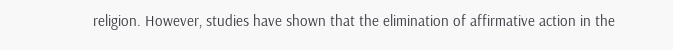religion. However, studies have shown that the elimination of affirmative action in the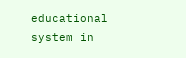educational system in